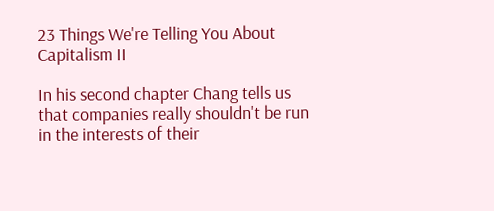23 Things We're Telling You About Capitalism II

In his second chapter Chang tells us that companies really shouldn't be run in the interests of their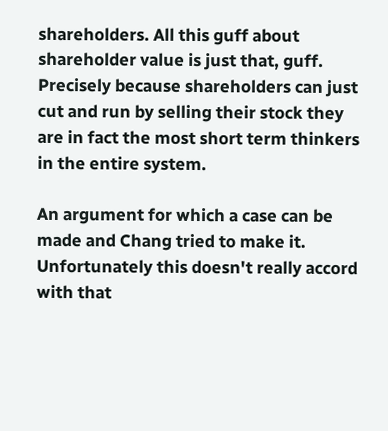shareholders. All this guff about shareholder value is just that, guff. Precisely because shareholders can just cut and run by selling their stock they are in fact the most short term thinkers in the entire system.

An argument for which a case can be made and Chang tried to make it. Unfortunately this doesn't really accord with that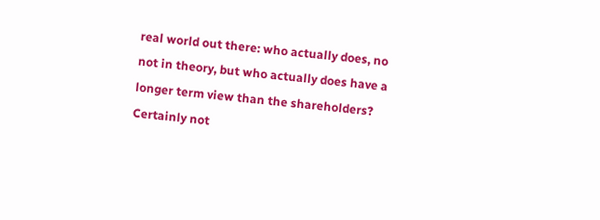real world out there: who actually does, no not in theory, but who actually does have a longer term view than the shareholders? Certainly not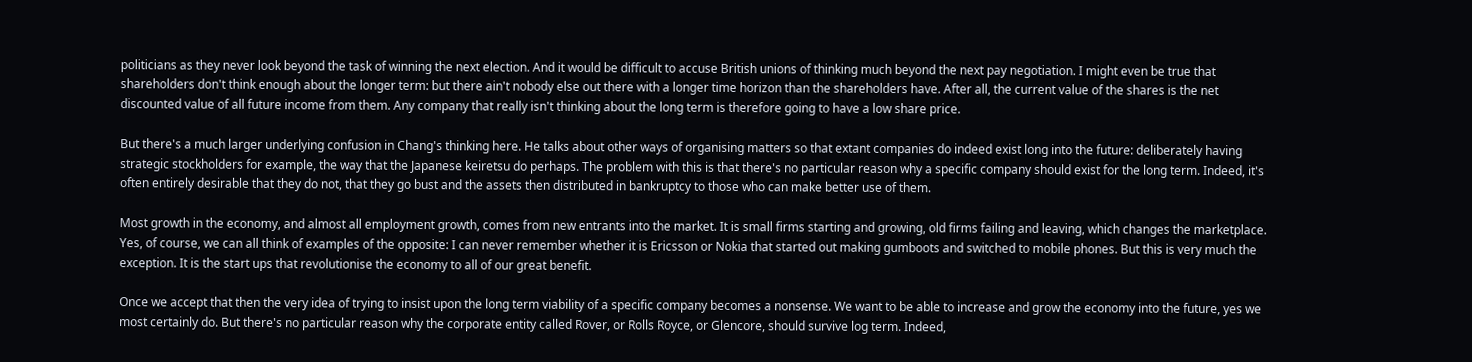politicians as they never look beyond the task of winning the next election. And it would be difficult to accuse British unions of thinking much beyond the next pay negotiation. I might even be true that shareholders don't think enough about the longer term: but there ain't nobody else out there with a longer time horizon than the shareholders have. After all, the current value of the shares is the net discounted value of all future income from them. Any company that really isn't thinking about the long term is therefore going to have a low share price.

But there's a much larger underlying confusion in Chang's thinking here. He talks about other ways of organising matters so that extant companies do indeed exist long into the future: deliberately having strategic stockholders for example, the way that the Japanese keiretsu do perhaps. The problem with this is that there's no particular reason why a specific company should exist for the long term. Indeed, it's often entirely desirable that they do not, that they go bust and the assets then distributed in bankruptcy to those who can make better use of them.

Most growth in the economy, and almost all employment growth, comes from new entrants into the market. It is small firms starting and growing, old firms failing and leaving, which changes the marketplace. Yes, of course, we can all think of examples of the opposite: I can never remember whether it is Ericsson or Nokia that started out making gumboots and switched to mobile phones. But this is very much the exception. It is the start ups that revolutionise the economy to all of our great benefit.

Once we accept that then the very idea of trying to insist upon the long term viability of a specific company becomes a nonsense. We want to be able to increase and grow the economy into the future, yes we most certainly do. But there's no particular reason why the corporate entity called Rover, or Rolls Royce, or Glencore, should survive log term. Indeed,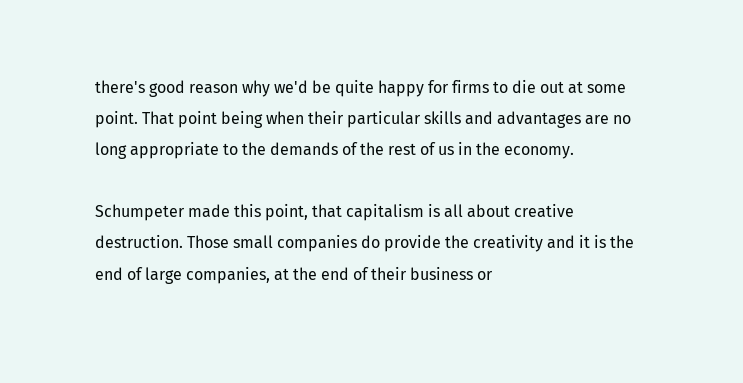there's good reason why we'd be quite happy for firms to die out at some point. That point being when their particular skills and advantages are no long appropriate to the demands of the rest of us in the economy.

Schumpeter made this point, that capitalism is all about creative destruction. Those small companies do provide the creativity and it is the end of large companies, at the end of their business or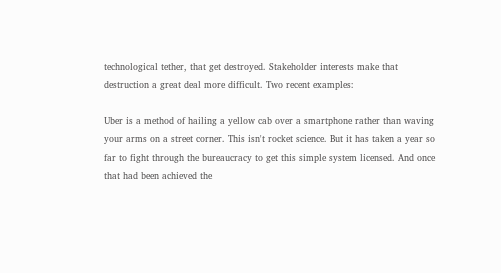technological tether, that get destroyed. Stakeholder interests make that destruction a great deal more difficult. Two recent examples:

Uber is a method of hailing a yellow cab over a smartphone rather than waving your arms on a street corner. This isn't rocket science. But it has taken a year so far to fight through the bureaucracy to get this simple system licensed. And once that had been achieved the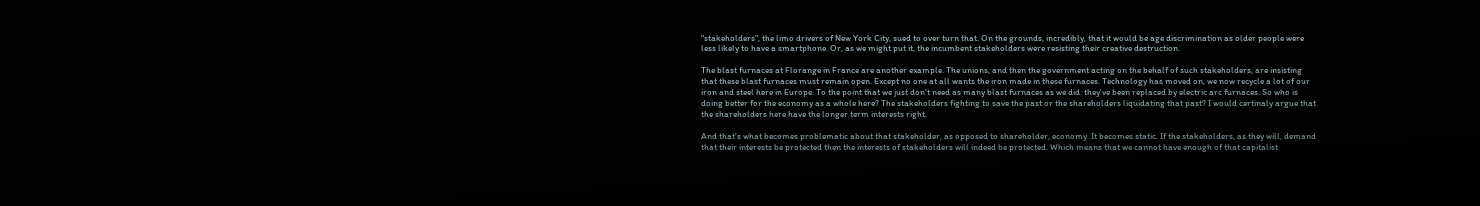"stakeholders", the limo drivers of New York City, sued to over turn that. On the grounds, incredibly, that it would be age discrimination as older people were less likely to have a smartphone. Or, as we might put it, the incumbent stakeholders were resisting their creative destruction.

The blast furnaces at Florange in France are another example. The unions, and then the government acting on the behalf of such stakeholders, are insisting that these blast furnaces must remain open. Except no one at all wants the iron made in these furnaces. Technology has moved on, we now recycle a lot of our iron and steel here in Europe. To the point that we just don't need as many blast furnaces as we did: they've been replaced by electric arc furnaces. So who is doing better for the economy as a whole here? The stakeholders fighting to save the past or the shareholders liquidating that past? I would certinaly argue that the shareholders here have the longer term interests right.

And that's what becomes problematic about that stakeholder, as opposed to shareholder, economy. It becomes static. If the stakeholders, as they will, demand that their interests be protected then the interests of stakeholders will indeed be protected. Which means that we cannot have enough of that capitalist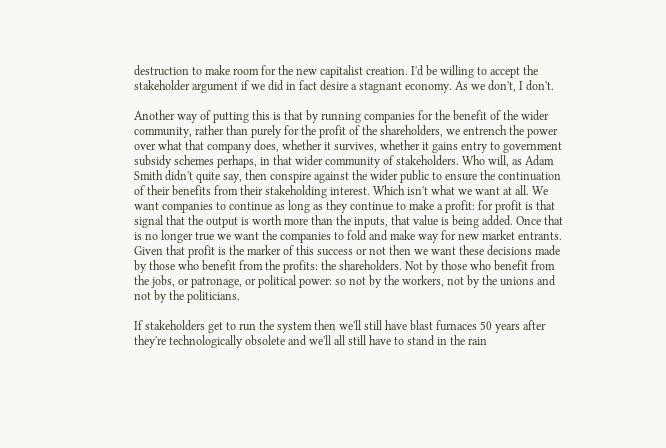destruction to make room for the new capitalist creation. I'd be willing to accept the stakeholder argument if we did in fact desire a stagnant economy. As we don't, I don't.

Another way of putting this is that by running companies for the benefit of the wider community, rather than purely for the profit of the shareholders, we entrench the power over what that company does, whether it survives, whether it gains entry to government subsidy schemes perhaps, in that wider community of stakeholders. Who will, as Adam Smith didn't quite say, then conspire against the wider public to ensure the continuation of their benefits from their stakeholding interest. Which isn't what we want at all. We want companies to continue as long as they continue to make a profit: for profit is that signal that the output is worth more than the inputs, that value is being added. Once that is no longer true we want the companies to fold and make way for new market entrants. Given that profit is the marker of this success or not then we want these decisions made by those who benefit from the profits: the shareholders. Not by those who benefit from the jobs, or patronage, or political power: so not by the workers, not by the unions and not by the politicians.

If stakeholders get to run the system then we'll still have blast furnaces 50 years after they're technologically obsolete and we'll all still have to stand in the rain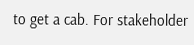to get a cab. For stakeholder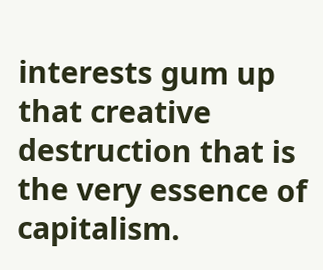interests gum up that creative destruction that is the very essence of capitalism.